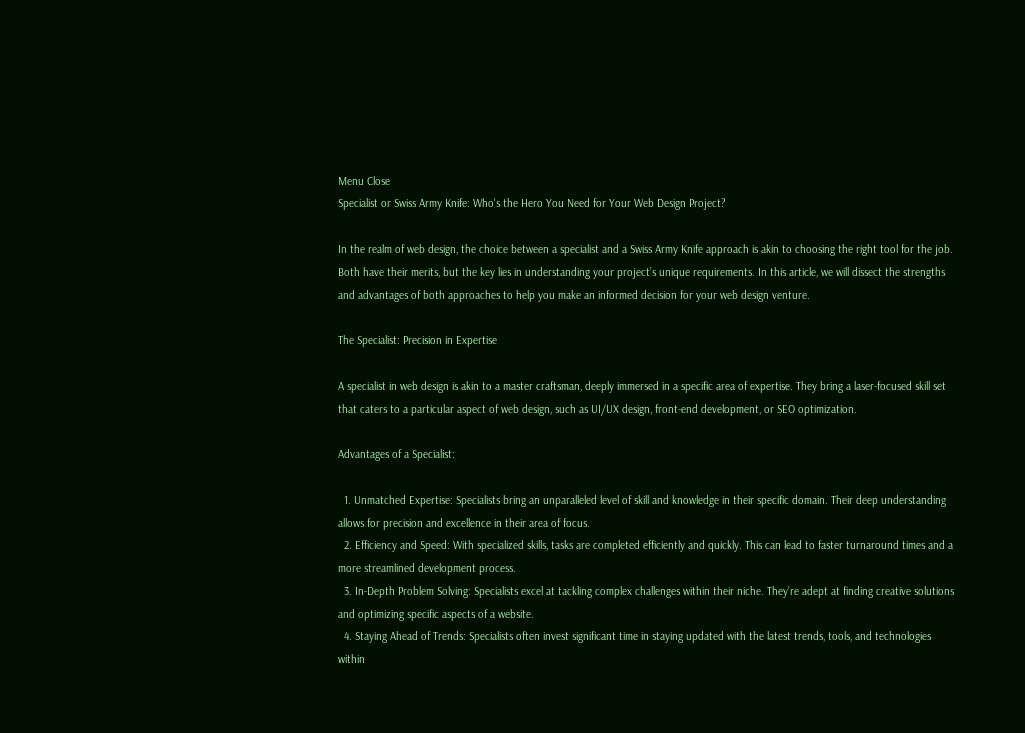Menu Close
Specialist or Swiss Army Knife: Who's the Hero You Need for Your Web Design Project?

In the realm of web design, the choice between a specialist and a Swiss Army Knife approach is akin to choosing the right tool for the job. Both have their merits, but the key lies in understanding your project’s unique requirements. In this article, we will dissect the strengths and advantages of both approaches to help you make an informed decision for your web design venture.

The Specialist: Precision in Expertise

A specialist in web design is akin to a master craftsman, deeply immersed in a specific area of expertise. They bring a laser-focused skill set that caters to a particular aspect of web design, such as UI/UX design, front-end development, or SEO optimization.

Advantages of a Specialist:

  1. Unmatched Expertise: Specialists bring an unparalleled level of skill and knowledge in their specific domain. Their deep understanding allows for precision and excellence in their area of focus.
  2. Efficiency and Speed: With specialized skills, tasks are completed efficiently and quickly. This can lead to faster turnaround times and a more streamlined development process.
  3. In-Depth Problem Solving: Specialists excel at tackling complex challenges within their niche. They’re adept at finding creative solutions and optimizing specific aspects of a website.
  4. Staying Ahead of Trends: Specialists often invest significant time in staying updated with the latest trends, tools, and technologies within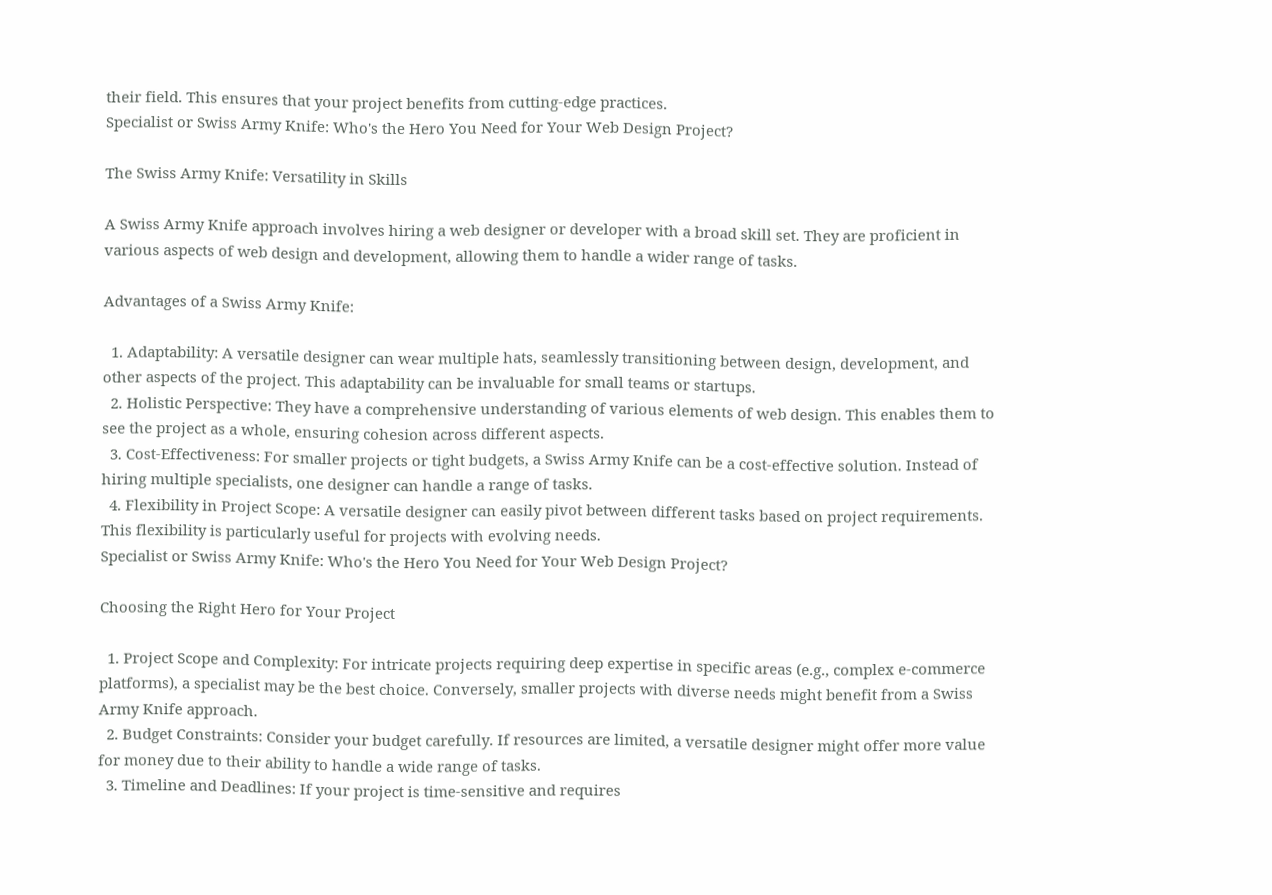their field. This ensures that your project benefits from cutting-edge practices.
Specialist or Swiss Army Knife: Who's the Hero You Need for Your Web Design Project?

The Swiss Army Knife: Versatility in Skills

A Swiss Army Knife approach involves hiring a web designer or developer with a broad skill set. They are proficient in various aspects of web design and development, allowing them to handle a wider range of tasks.

Advantages of a Swiss Army Knife:

  1. Adaptability: A versatile designer can wear multiple hats, seamlessly transitioning between design, development, and other aspects of the project. This adaptability can be invaluable for small teams or startups.
  2. Holistic Perspective: They have a comprehensive understanding of various elements of web design. This enables them to see the project as a whole, ensuring cohesion across different aspects.
  3. Cost-Effectiveness: For smaller projects or tight budgets, a Swiss Army Knife can be a cost-effective solution. Instead of hiring multiple specialists, one designer can handle a range of tasks.
  4. Flexibility in Project Scope: A versatile designer can easily pivot between different tasks based on project requirements. This flexibility is particularly useful for projects with evolving needs.
Specialist or Swiss Army Knife: Who's the Hero You Need for Your Web Design Project?

Choosing the Right Hero for Your Project

  1. Project Scope and Complexity: For intricate projects requiring deep expertise in specific areas (e.g., complex e-commerce platforms), a specialist may be the best choice. Conversely, smaller projects with diverse needs might benefit from a Swiss Army Knife approach.
  2. Budget Constraints: Consider your budget carefully. If resources are limited, a versatile designer might offer more value for money due to their ability to handle a wide range of tasks.
  3. Timeline and Deadlines: If your project is time-sensitive and requires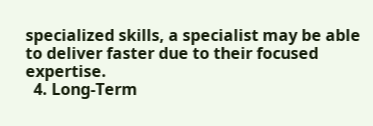specialized skills, a specialist may be able to deliver faster due to their focused expertise.
  4. Long-Term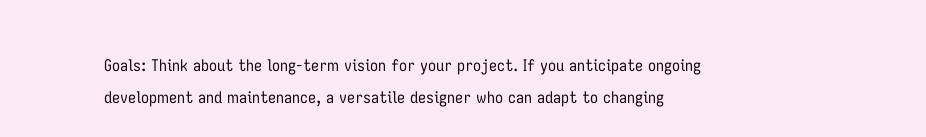Goals: Think about the long-term vision for your project. If you anticipate ongoing development and maintenance, a versatile designer who can adapt to changing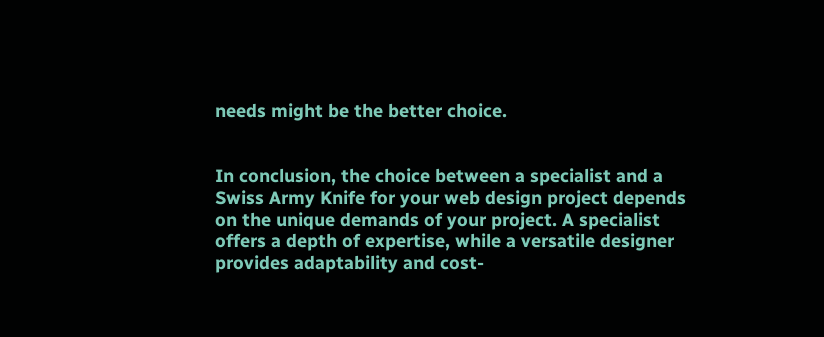needs might be the better choice.


In conclusion, the choice between a specialist and a Swiss Army Knife for your web design project depends on the unique demands of your project. A specialist offers a depth of expertise, while a versatile designer provides adaptability and cost-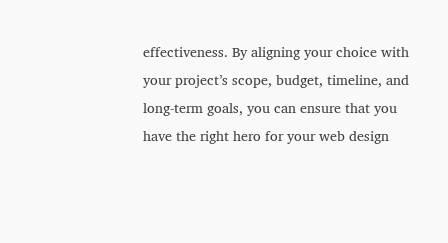effectiveness. By aligning your choice with your project’s scope, budget, timeline, and long-term goals, you can ensure that you have the right hero for your web design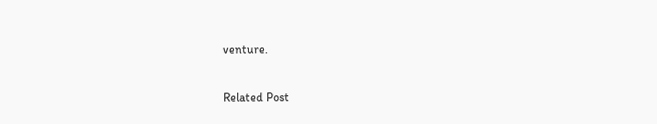venture.

Related Post